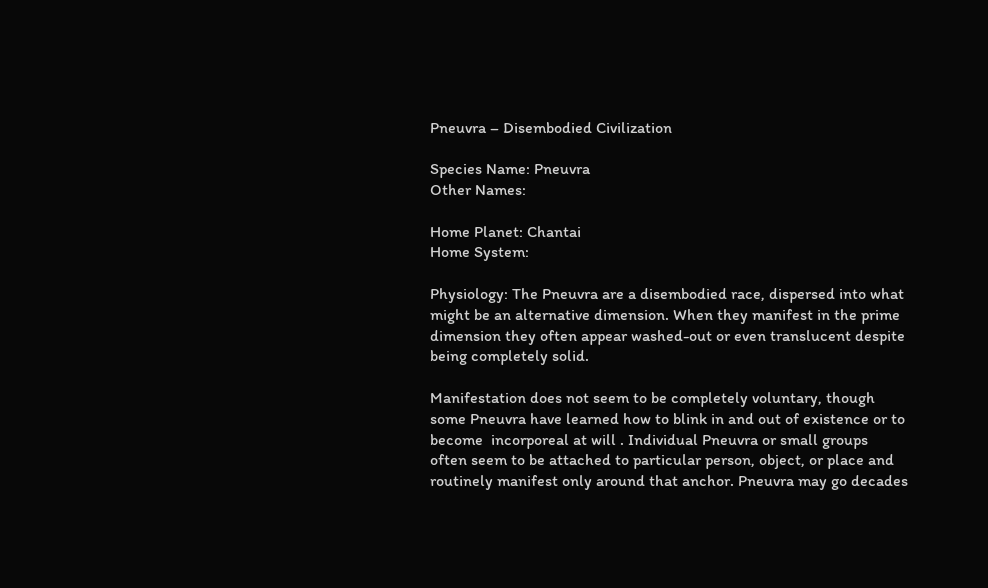Pneuvra – Disembodied Civilization

Species Name: Pneuvra
Other Names:

Home Planet: Chantai
Home System:

Physiology: The Pneuvra are a disembodied race, dispersed into what might be an alternative dimension. When they manifest in the prime dimension they often appear washed-out or even translucent despite being completely solid.

Manifestation does not seem to be completely voluntary, though some Pneuvra have learned how to blink in and out of existence or to become  incorporeal at will . Individual Pneuvra or small groups often seem to be attached to particular person, object, or place and routinely manifest only around that anchor. Pneuvra may go decades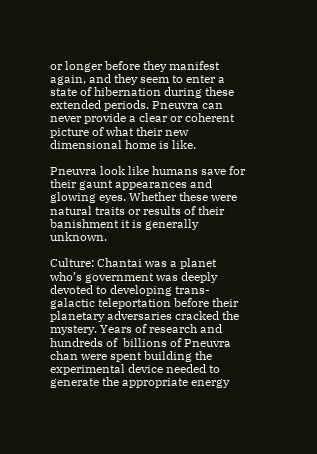or longer before they manifest again, and they seem to enter a state of hibernation during these extended periods. Pneuvra can never provide a clear or coherent picture of what their new dimensional home is like.

Pneuvra look like humans save for their gaunt appearances and glowing eyes. Whether these were natural traits or results of their banishment it is generally unknown.

Culture: Chantai was a planet who’s government was deeply devoted to developing trans-galactic teleportation before their planetary adversaries cracked the mystery. Years of research and hundreds of  billions of Pneuvra chan were spent building the experimental device needed to generate the appropriate energy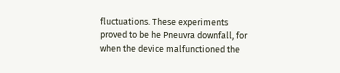fluctuations. These experiments proved to be he Pneuvra downfall, for when the device malfunctioned the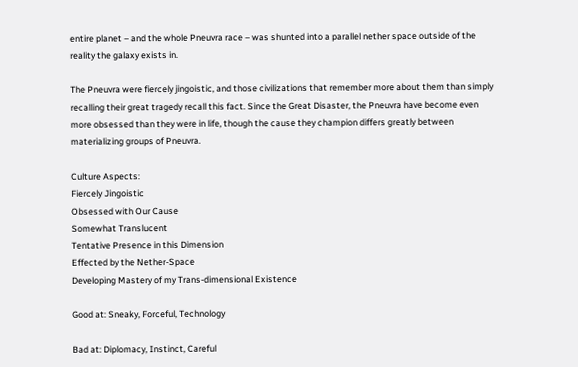entire planet – and the whole Pneuvra race – was shunted into a parallel nether space outside of the reality the galaxy exists in.

The Pneuvra were fiercely jingoistic, and those civilizations that remember more about them than simply recalling their great tragedy recall this fact. Since the Great Disaster, the Pneuvra have become even more obsessed than they were in life, though the cause they champion differs greatly between materializing groups of Pneuvra.

Culture Aspects:
Fiercely Jingoistic
Obsessed with Our Cause
Somewhat Translucent
Tentative Presence in this Dimension
Effected by the Nether-Space
Developing Mastery of my Trans-dimensional Existence

Good at: Sneaky, Forceful, Technology

Bad at: Diplomacy, Instinct, Careful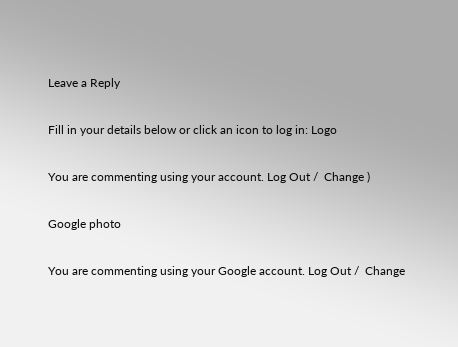Leave a Reply

Fill in your details below or click an icon to log in: Logo

You are commenting using your account. Log Out /  Change )

Google photo

You are commenting using your Google account. Log Out /  Change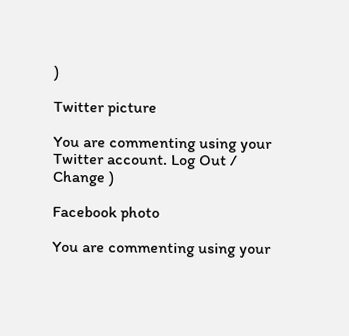)

Twitter picture

You are commenting using your Twitter account. Log Out /  Change )

Facebook photo

You are commenting using your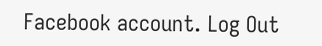Facebook account. Log Out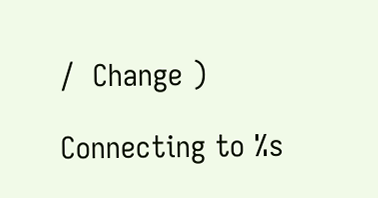/  Change )

Connecting to %s